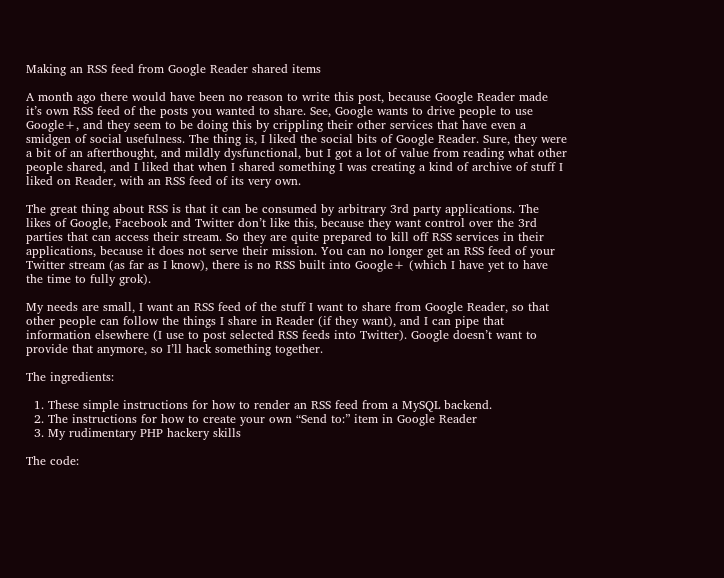Making an RSS feed from Google Reader shared items

A month ago there would have been no reason to write this post, because Google Reader made it’s own RSS feed of the posts you wanted to share. See, Google wants to drive people to use Google+, and they seem to be doing this by crippling their other services that have even a smidgen of social usefulness. The thing is, I liked the social bits of Google Reader. Sure, they were a bit of an afterthought, and mildly dysfunctional, but I got a lot of value from reading what other people shared, and I liked that when I shared something I was creating a kind of archive of stuff I liked on Reader, with an RSS feed of its very own.

The great thing about RSS is that it can be consumed by arbitrary 3rd party applications. The likes of Google, Facebook and Twitter don’t like this, because they want control over the 3rd parties that can access their stream. So they are quite prepared to kill off RSS services in their applications, because it does not serve their mission. You can no longer get an RSS feed of your Twitter stream (as far as I know), there is no RSS built into Google+ (which I have yet to have the time to fully grok).

My needs are small, I want an RSS feed of the stuff I want to share from Google Reader, so that other people can follow the things I share in Reader (if they want), and I can pipe that information elsewhere (I use to post selected RSS feeds into Twitter). Google doesn’t want to provide that anymore, so I’ll hack something together.

The ingredients:

  1. These simple instructions for how to render an RSS feed from a MySQL backend.
  2. The instructions for how to create your own “Send to:” item in Google Reader
  3. My rudimentary PHP hackery skills

The code: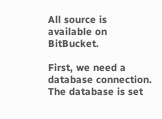All source is available on BitBucket.

First, we need a database connection. The database is set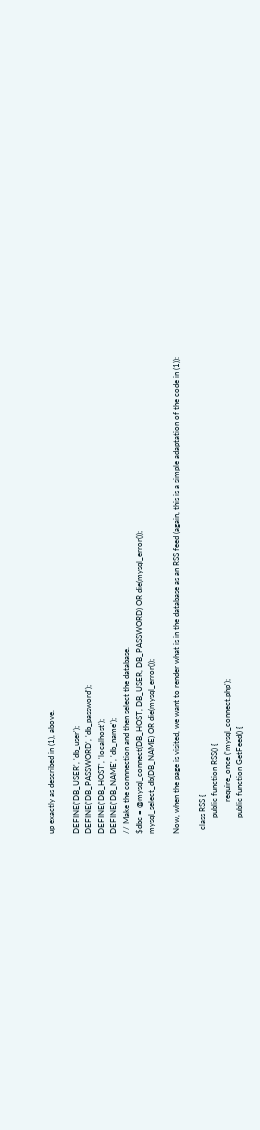up exactly as described in (1), above.

DEFINE('DB_USER', 'db_user');
DEFINE('DB_PASSWORD', 'db_password');
DEFINE('DB_HOST', 'localhost');
DEFINE('DB_NAME', 'db_name');
// Make the connnection and then select the database.
$dbc = @mysql_connect(DB_HOST, DB_USER, DB_PASSWORD) OR die(mysql_error());
mysql_select_db(DB_NAME) OR die(mysql_error());

Now, when the page is visited, we want to render what is in the database as an RSS feed (again, this is a simple adaptation of the code in (1)):

  class RSS {
        public function RSS() {
                require_once ('mysql_connect.php');
        public function GetFeed() {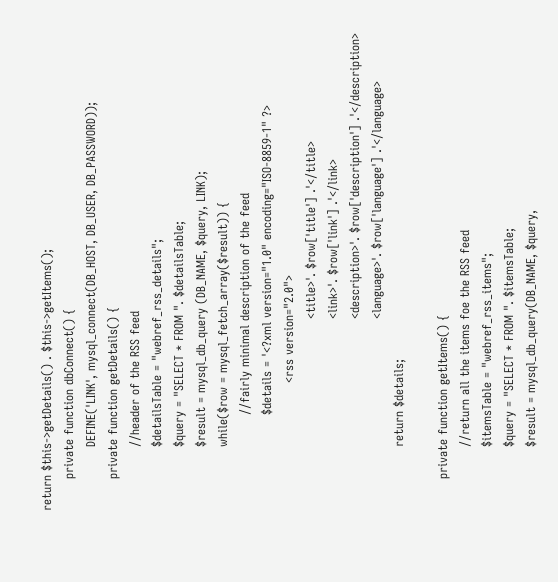return $this->getDetails() . $this->getItems();
        private function dbConnect() {
                DEFINE('LINK', mysql_connect(DB_HOST, DB_USER, DB_PASSWORD));
        private function getDetails() {
                //header of the RSS feed
                $detailsTable = "webref_rss_details";
                $query = "SELECT * FROM ". $detailsTable;
                $result = mysql_db_query (DB_NAME, $query, LINK);
                while($row = mysql_fetch_array($result)) {
                        //fairly minimal description of the feed
                        $details = '<?xml version="1.0" encoding="ISO-8859-1" ?>
                                <rss version="2.0">
                                                <title>'. $row['title'] .'</title>
                                                <link>'. $row['link'] .'</link>
                                                <description>'. $row['description'] .'</description>
                                                <language>'. $row['language'] .'</language>
                return $details;

        private function getItems() {
                //return all the items foe the RSS feed
                $itemsTable = "webref_rss_items";
                $query = "SELECT * FROM ". $itemsTable;
                $result = mysql_db_query(DB_NAME, $query,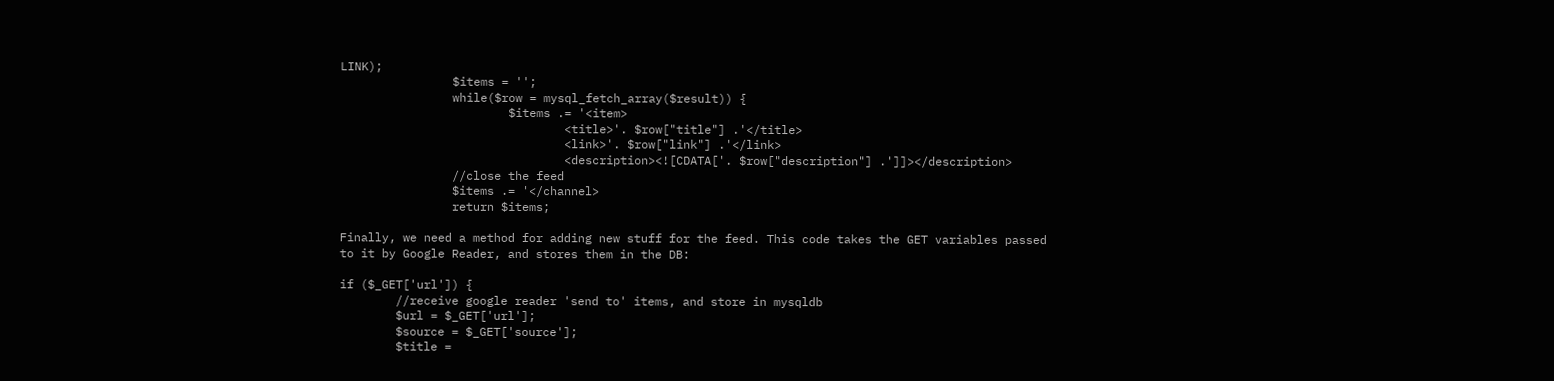LINK);
                $items = '';
                while($row = mysql_fetch_array($result)) {
                        $items .= '<item>
                                <title>'. $row["title"] .'</title>
                                <link>'. $row["link"] .'</link>
                                <description><![CDATA['. $row["description"] .']]></description>
                //close the feed
                $items .= '</channel>
                return $items;

Finally, we need a method for adding new stuff for the feed. This code takes the GET variables passed to it by Google Reader, and stores them in the DB:

if ($_GET['url']) {
        //receive google reader 'send to' items, and store in mysqldb
        $url = $_GET['url'];
        $source = $_GET['source'];
        $title =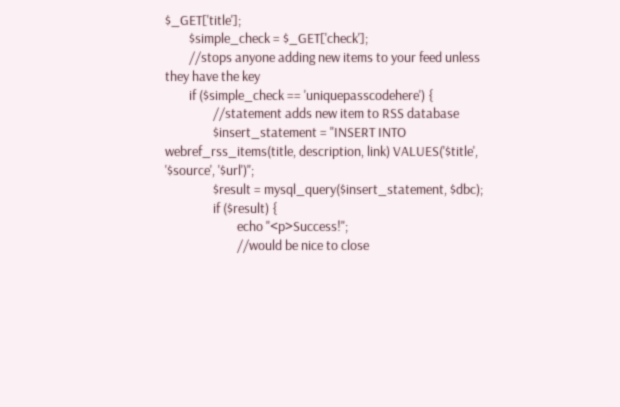$_GET['title'];
        $simple_check = $_GET['check'];
        //stops anyone adding new items to your feed unless they have the key
        if ($simple_check == 'uniquepasscodehere') {
                //statement adds new item to RSS database
                $insert_statement = "INSERT INTO webref_rss_items(title, description, link) VALUES('$title', '$source', '$url')";
                $result = mysql_query($insert_statement, $dbc);
                if ($result) {
                        echo "<p>Success!";
                        //would be nice to close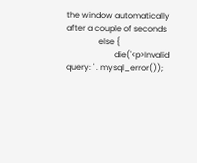the window automatically after a couple of seconds
                else {
                        die('<p>Invalid query: ' . mysql_error());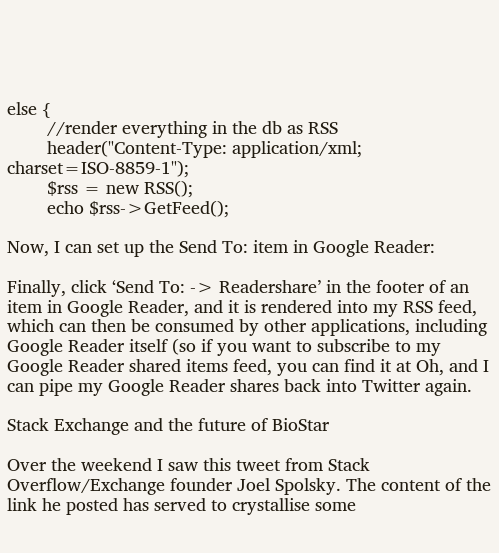else {
        //render everything in the db as RSS
        header("Content-Type: application/xml; charset=ISO-8859-1");
        $rss = new RSS();
        echo $rss->GetFeed();

Now, I can set up the Send To: item in Google Reader:

Finally, click ‘Send To: -> Readershare’ in the footer of an item in Google Reader, and it is rendered into my RSS feed, which can then be consumed by other applications, including Google Reader itself (so if you want to subscribe to my Google Reader shared items feed, you can find it at Oh, and I can pipe my Google Reader shares back into Twitter again.

Stack Exchange and the future of BioStar

Over the weekend I saw this tweet from Stack Overflow/Exchange founder Joel Spolsky. The content of the link he posted has served to crystallise some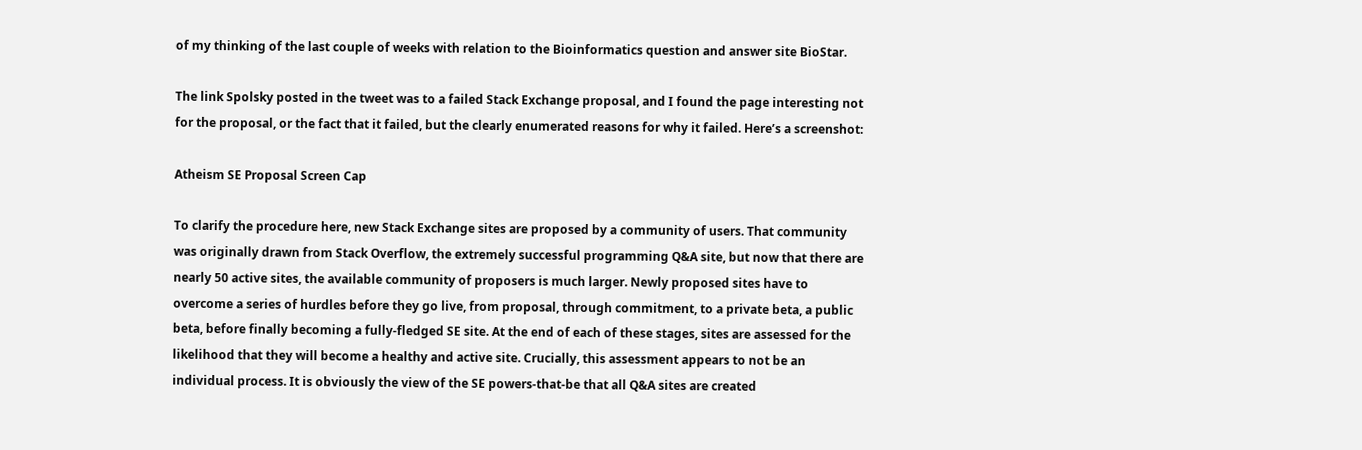of my thinking of the last couple of weeks with relation to the Bioinformatics question and answer site BioStar.

The link Spolsky posted in the tweet was to a failed Stack Exchange proposal, and I found the page interesting not for the proposal, or the fact that it failed, but the clearly enumerated reasons for why it failed. Here’s a screenshot:

Atheism SE Proposal Screen Cap

To clarify the procedure here, new Stack Exchange sites are proposed by a community of users. That community was originally drawn from Stack Overflow, the extremely successful programming Q&A site, but now that there are nearly 50 active sites, the available community of proposers is much larger. Newly proposed sites have to overcome a series of hurdles before they go live, from proposal, through commitment, to a private beta, a public beta, before finally becoming a fully-fledged SE site. At the end of each of these stages, sites are assessed for the likelihood that they will become a healthy and active site. Crucially, this assessment appears to not be an individual process. It is obviously the view of the SE powers-that-be that all Q&A sites are created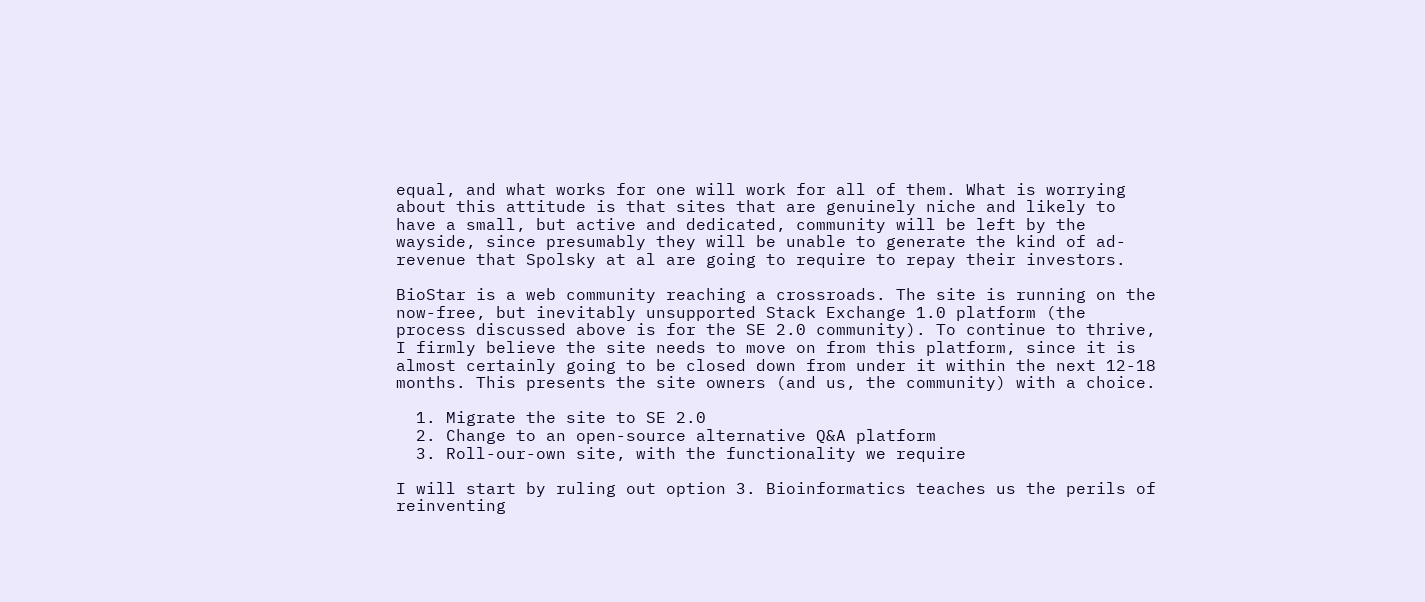equal, and what works for one will work for all of them. What is worrying about this attitude is that sites that are genuinely niche and likely to have a small, but active and dedicated, community will be left by the wayside, since presumably they will be unable to generate the kind of ad-revenue that Spolsky at al are going to require to repay their investors.

BioStar is a web community reaching a crossroads. The site is running on the now-free, but inevitably unsupported Stack Exchange 1.0 platform (the process discussed above is for the SE 2.0 community). To continue to thrive, I firmly believe the site needs to move on from this platform, since it is almost certainly going to be closed down from under it within the next 12-18 months. This presents the site owners (and us, the community) with a choice.

  1. Migrate the site to SE 2.0
  2. Change to an open-source alternative Q&A platform
  3. Roll-our-own site, with the functionality we require

I will start by ruling out option 3. Bioinformatics teaches us the perils of reinventing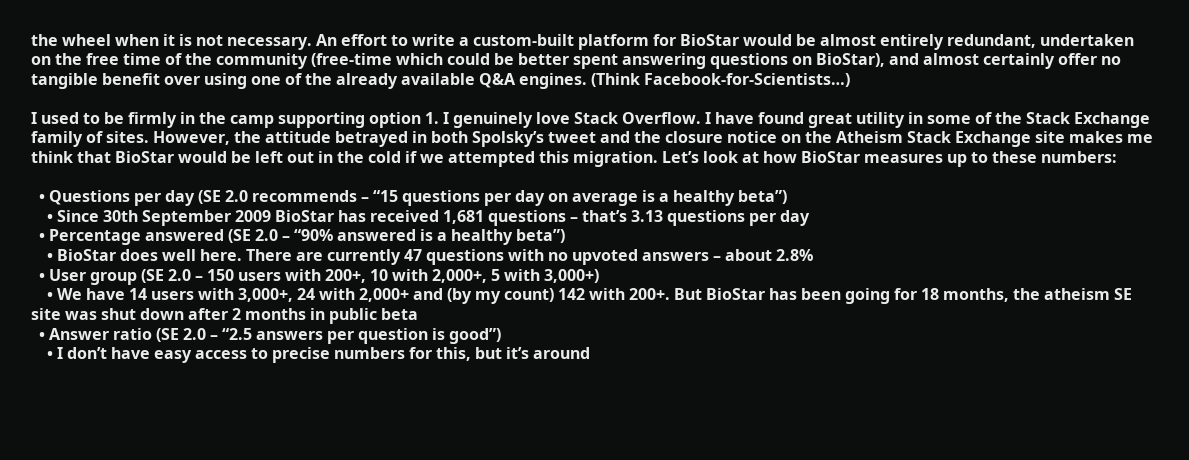the wheel when it is not necessary. An effort to write a custom-built platform for BioStar would be almost entirely redundant, undertaken on the free time of the community (free-time which could be better spent answering questions on BioStar), and almost certainly offer no tangible benefit over using one of the already available Q&A engines. (Think Facebook-for-Scientists…)

I used to be firmly in the camp supporting option 1. I genuinely love Stack Overflow. I have found great utility in some of the Stack Exchange family of sites. However, the attitude betrayed in both Spolsky’s tweet and the closure notice on the Atheism Stack Exchange site makes me think that BioStar would be left out in the cold if we attempted this migration. Let’s look at how BioStar measures up to these numbers:

  • Questions per day (SE 2.0 recommends – “15 questions per day on average is a healthy beta”)
    • Since 30th September 2009 BioStar has received 1,681 questions – that’s 3.13 questions per day
  • Percentage answered (SE 2.0 – “90% answered is a healthy beta”)
    • BioStar does well here. There are currently 47 questions with no upvoted answers – about 2.8%
  • User group (SE 2.0 – 150 users with 200+, 10 with 2,000+, 5 with 3,000+)
    • We have 14 users with 3,000+, 24 with 2,000+ and (by my count) 142 with 200+. But BioStar has been going for 18 months, the atheism SE site was shut down after 2 months in public beta
  • Answer ratio (SE 2.0 – “2.5 answers per question is good”)
    • I don’t have easy access to precise numbers for this, but it’s around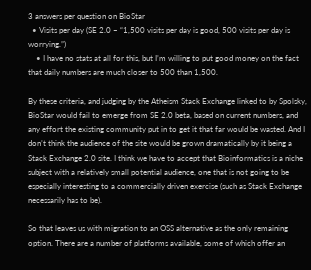3 answers per question on BioStar
  • Visits per day (SE 2.0 – “1,500 visits per day is good, 500 visits per day is worrying.”)
    • I have no stats at all for this, but I’m willing to put good money on the fact that daily numbers are much closer to 500 than 1,500.

By these criteria, and judging by the Atheism Stack Exchange linked to by Spolsky, BioStar would fail to emerge from SE 2.0 beta, based on current numbers, and any effort the existing community put in to get it that far would be wasted. And I don’t think the audience of the site would be grown dramatically by it being a Stack Exchange 2.0 site. I think we have to accept that Bioinformatics is a niche subject with a relatively small potential audience, one that is not going to be especially interesting to a commercially driven exercise (such as Stack Exchange necessarily has to be).

So that leaves us with migration to an OSS alternative as the only remaining option. There are a number of platforms available, some of which offer an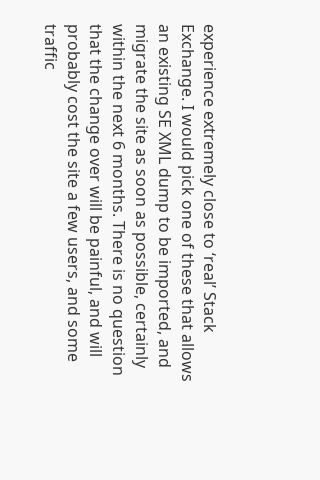experience extremely close to ‘real’ Stack Exchange. I would pick one of these that allows an existing SE XML dump to be imported, and migrate the site as soon as possible, certainly within the next 6 months. There is no question that the change over will be painful, and will probably cost the site a few users, and some traffic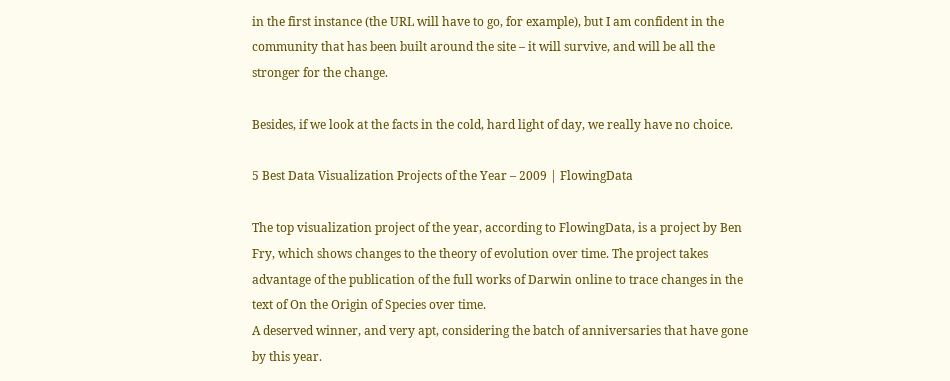in the first instance (the URL will have to go, for example), but I am confident in the community that has been built around the site – it will survive, and will be all the stronger for the change.

Besides, if we look at the facts in the cold, hard light of day, we really have no choice.

5 Best Data Visualization Projects of the Year – 2009 | FlowingData

The top visualization project of the year, according to FlowingData, is a project by Ben Fry, which shows changes to the theory of evolution over time. The project takes advantage of the publication of the full works of Darwin online to trace changes in the text of On the Origin of Species over time.
A deserved winner, and very apt, considering the batch of anniversaries that have gone by this year.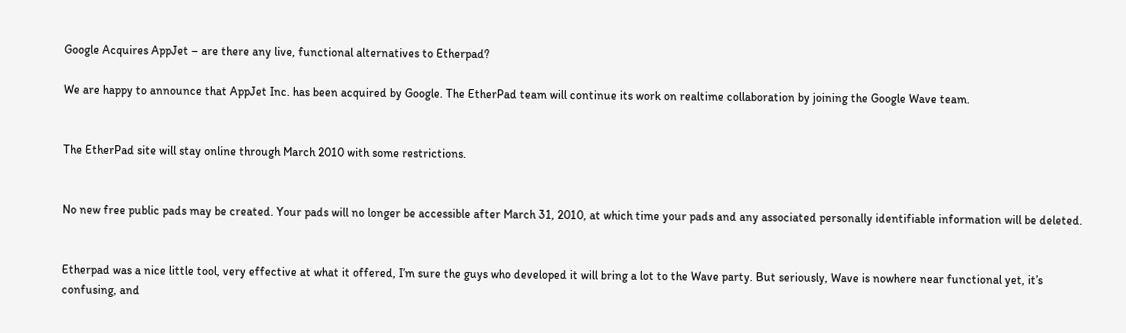Google Acquires AppJet – are there any live, functional alternatives to Etherpad?

We are happy to announce that AppJet Inc. has been acquired by Google. The EtherPad team will continue its work on realtime collaboration by joining the Google Wave team.


The EtherPad site will stay online through March 2010 with some restrictions.


No new free public pads may be created. Your pads will no longer be accessible after March 31, 2010, at which time your pads and any associated personally identifiable information will be deleted.


Etherpad was a nice little tool, very effective at what it offered, I’m sure the guys who developed it will bring a lot to the Wave party. But seriously, Wave is nowhere near functional yet, it’s confusing, and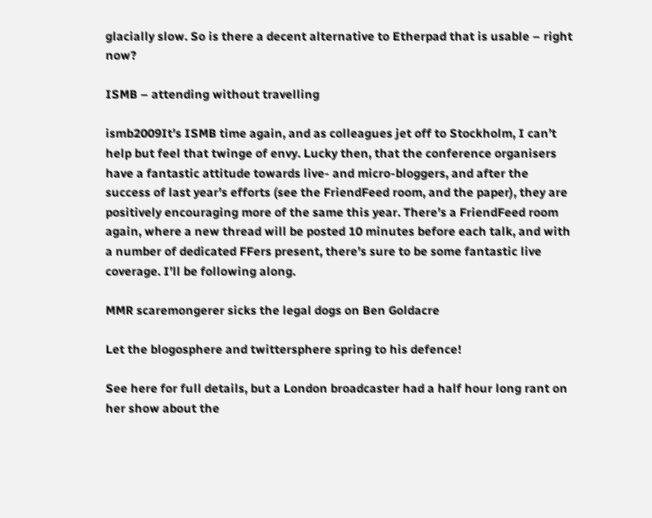glacially slow. So is there a decent alternative to Etherpad that is usable – right now?

ISMB – attending without travelling

ismb2009It’s ISMB time again, and as colleagues jet off to Stockholm, I can’t help but feel that twinge of envy. Lucky then, that the conference organisers have a fantastic attitude towards live- and micro-bloggers, and after the success of last year’s efforts (see the FriendFeed room, and the paper), they are positively encouraging more of the same this year. There’s a FriendFeed room again, where a new thread will be posted 10 minutes before each talk, and with a number of dedicated FFers present, there’s sure to be some fantastic live coverage. I’ll be following along.

MMR scaremongerer sicks the legal dogs on Ben Goldacre

Let the blogosphere and twittersphere spring to his defence!

See here for full details, but a London broadcaster had a half hour long rant on her show about the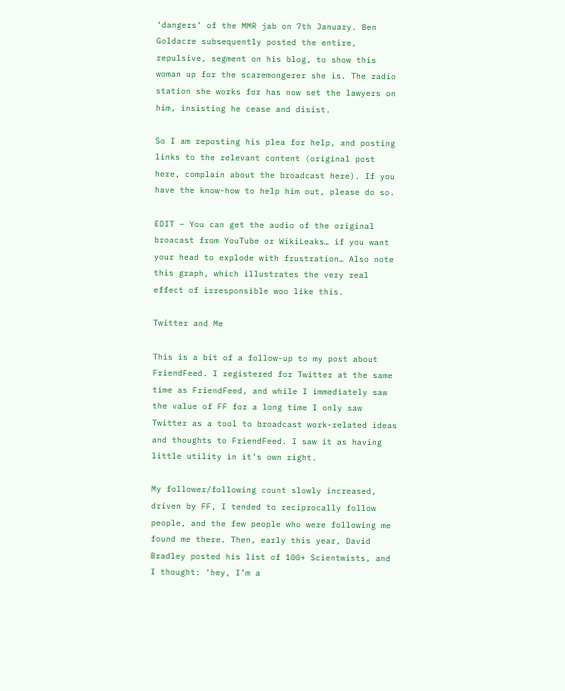‘dangers’ of the MMR jab on 7th January. Ben Goldacre subsequently posted the entire, repulsive, segment on his blog, to show this woman up for the scaremongerer she is. The radio station she works for has now set the lawyers on him, insisting he cease and disist.

So I am reposting his plea for help, and posting links to the relevant content (original post here, complain about the broadcast here). If you have the know-how to help him out, please do so.

EDIT – You can get the audio of the original broacast from YouTube or WikiLeaks… if you want your head to explode with frustration… Also note this graph, which illustrates the very real effect of irresponsible woo like this.

Twitter and Me

This is a bit of a follow-up to my post about FriendFeed. I registered for Twitter at the same time as FriendFeed, and while I immediately saw the value of FF for a long time I only saw Twitter as a tool to broadcast work-related ideas and thoughts to FriendFeed. I saw it as having little utility in it’s own right.

My follower/following count slowly increased, driven by FF, I tended to reciprocally follow people, and the few people who were following me found me there. Then, early this year, David Bradley posted his list of 100+ Scientwists, and I thought: ‘hey, I’m a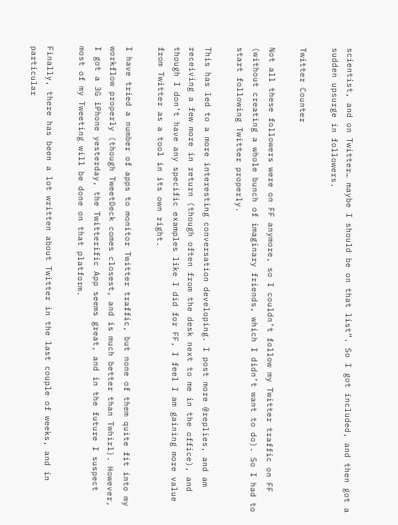scientist, and on Twitter… maybe I should be on that list”. So I got included, and then got a sudden upsurge in followers.

Twitter Counter

Not all these followers were on FF anymore, so I couldn’t follow my Twitter traffic on FF (without creating a whole bunch of imaginary friends, which I didn’t want to do). So I had to start following Twitter properly.

This has led to a more interesting conversation developing. I post more @replies, and am receiving a few more in return (though often from the desk next to me in the office), and though I don’t have any specific examples like I did for FF, I feel I am gaining more value from Twitter as a tool in its own right.

I have tried a number of apps to monitor Twitter traffic, but none of them quite fit into my workflow properly (though TweetDeck comes closest, and is much better than Twhirl). However, I got a 3G iPhone yesterday, the Twitterific App seems great, and in the future I suspect most of my Tweeting will be done on that platform.

Finally, there has been a lot written about Twitter in the last couple of weeks, and in particular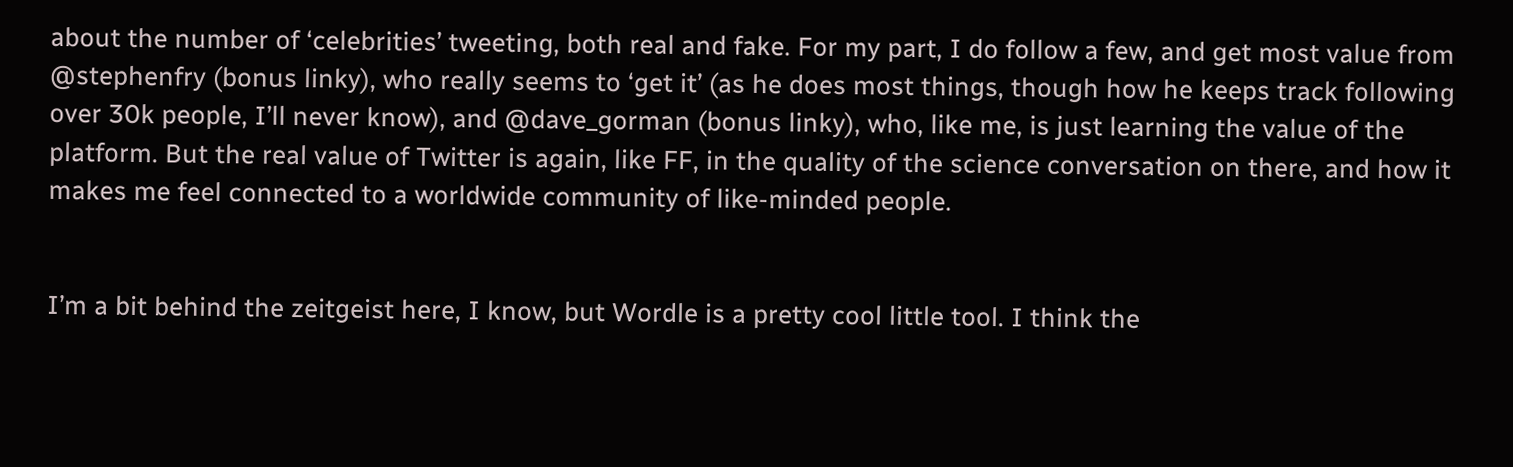about the number of ‘celebrities’ tweeting, both real and fake. For my part, I do follow a few, and get most value from @stephenfry (bonus linky), who really seems to ‘get it’ (as he does most things, though how he keeps track following over 30k people, I’ll never know), and @dave_gorman (bonus linky), who, like me, is just learning the value of the platform. But the real value of Twitter is again, like FF, in the quality of the science conversation on there, and how it makes me feel connected to a worldwide community of like-minded people.


I’m a bit behind the zeitgeist here, I know, but Wordle is a pretty cool little tool. I think the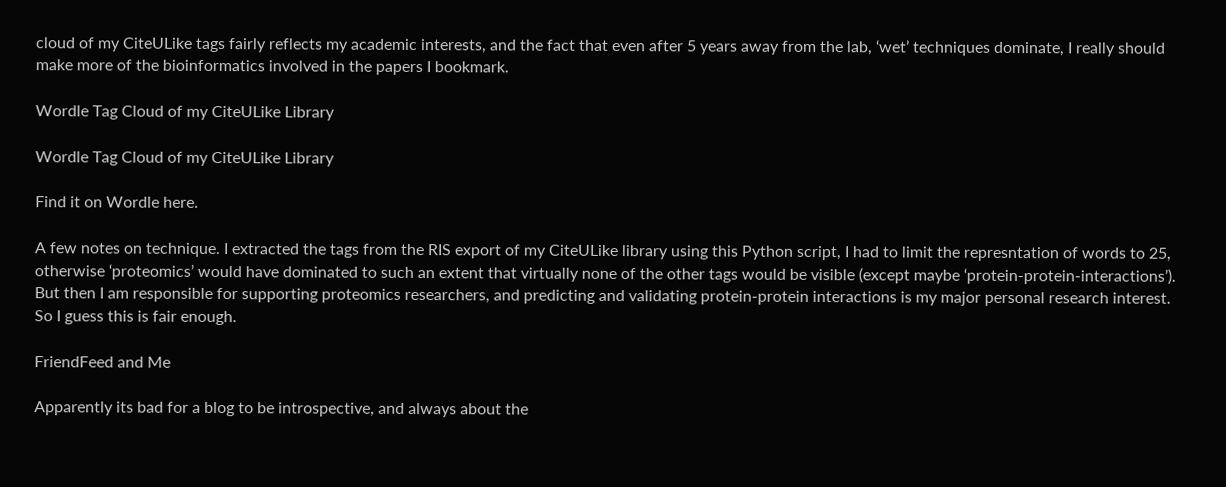cloud of my CiteULike tags fairly reflects my academic interests, and the fact that even after 5 years away from the lab, ‘wet’ techniques dominate, I really should make more of the bioinformatics involved in the papers I bookmark.

Wordle Tag Cloud of my CiteULike Library

Wordle Tag Cloud of my CiteULike Library

Find it on Wordle here.

A few notes on technique. I extracted the tags from the RIS export of my CiteULike library using this Python script, I had to limit the represntation of words to 25, otherwise ‘proteomics’ would have dominated to such an extent that virtually none of the other tags would be visible (except maybe ‘protein-protein-interactions’). But then I am responsible for supporting proteomics researchers, and predicting and validating protein-protein interactions is my major personal research interest. So I guess this is fair enough.

FriendFeed and Me

Apparently its bad for a blog to be introspective, and always about the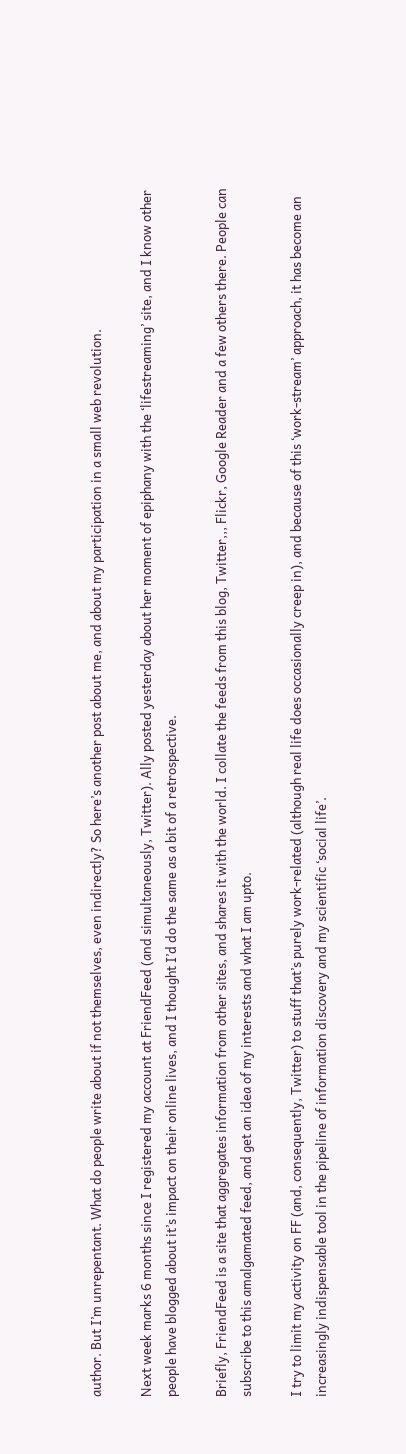author. But I’m unrepentant. What do people write about if not themselves, even indirectly? So here’s another post about me, and about my participation in a small web revolution.

Next week marks 6 months since I registered my account at FriendFeed (and simultaneously, Twitter). Ally posted yesterday about her moment of epiphany with the ‘lifestreaming’ site, and I know other people have blogged about it’s impact on their online lives, and I thought I’d do the same as a bit of a retrospective.

Briefly, FriendFeed is a site that aggregates information from other sites, and shares it with the world. I collate the feeds from this blog, Twitter,,, Flickr, Google Reader and a few others there. People can subscribe to this amalgamated feed, and get an idea of my interests and what I am upto.

I try to limit my activity on FF (and, consequently, Twitter) to stuff that’s purely work-related (although real life does occasionally creep in), and because of this ‘work-stream’ approach, it has become an increasingly indispensable tool in the pipeline of information discovery and my scientific ‘social life’.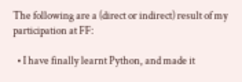The following are a (direct or indirect) result of my participation at FF:

  • I have finally learnt Python, and made it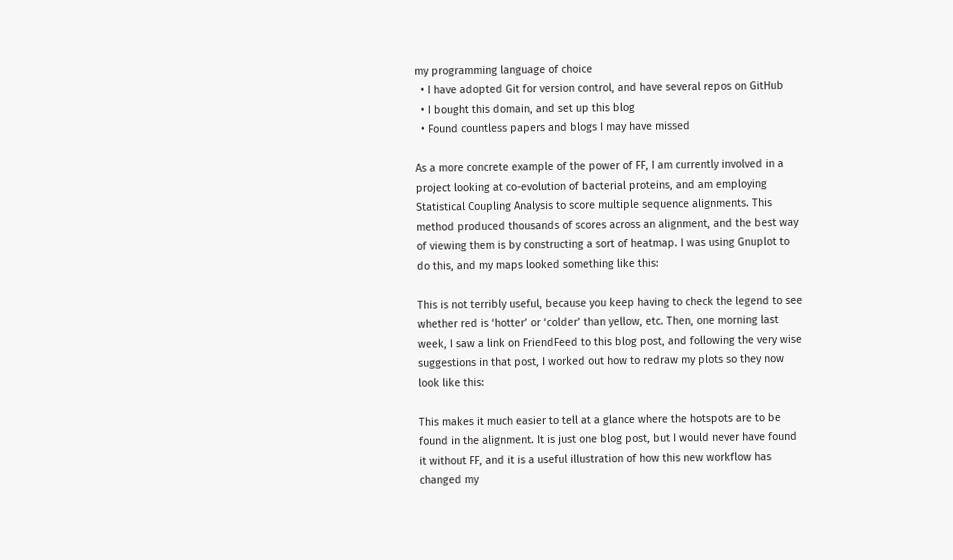my programming language of choice
  • I have adopted Git for version control, and have several repos on GitHub
  • I bought this domain, and set up this blog
  • Found countless papers and blogs I may have missed

As a more concrete example of the power of FF, I am currently involved in a project looking at co-evolution of bacterial proteins, and am employing Statistical Coupling Analysis to score multiple sequence alignments. This method produced thousands of scores across an alignment, and the best way of viewing them is by constructing a sort of heatmap. I was using Gnuplot to do this, and my maps looked something like this:

This is not terribly useful, because you keep having to check the legend to see whether red is ‘hotter’ or ‘colder’ than yellow, etc. Then, one morning last week, I saw a link on FriendFeed to this blog post, and following the very wise suggestions in that post, I worked out how to redraw my plots so they now look like this:

This makes it much easier to tell at a glance where the hotspots are to be found in the alignment. It is just one blog post, but I would never have found it without FF, and it is a useful illustration of how this new workflow has changed my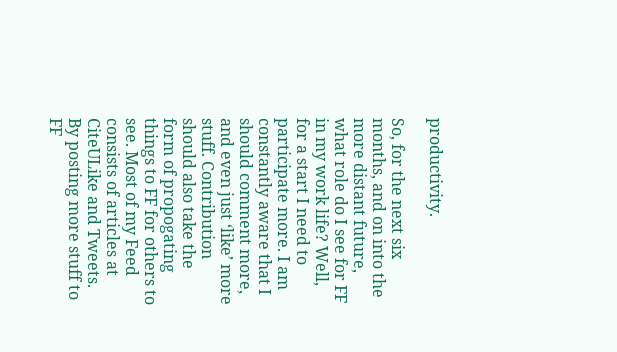productivity.

So, for the next six months, and on into the more distant future, what role do I see for FF in my work life? Well, for a start I need to participate more. I am constantly aware that I should comment more, and even just ‘like’ more stuff. Contribution should also take the form of propogating things to FF for others to see. Most of my Feed consists of articles at CiteULike and Tweets. By posting more stuff to FF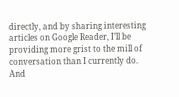directly, and by sharing interesting articles on Google Reader, I’ll be providing more grist to the mill of conversation than I currently do. And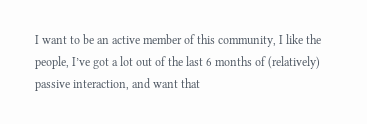I want to be an active member of this community, I like the people, I’ve got a lot out of the last 6 months of (relatively) passive interaction, and want that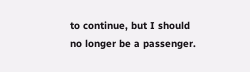to continue, but I should no longer be a passenger.